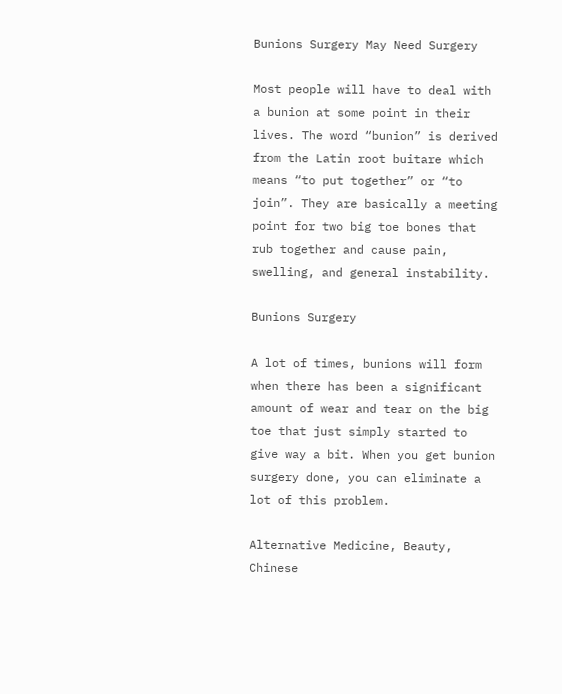Bunions Surgery May Need Surgery

Most people will have to deal with a bunion at some point in their lives. The word “bunion” is derived from the Latin root buitare which means “to put together” or “to join”. They are basically a meeting point for two big toe bones that rub together and cause pain, swelling, and general instability.

Bunions Surgery

A lot of times, bunions will form when there has been a significant amount of wear and tear on the big toe that just simply started to give way a bit. When you get bunion surgery done, you can eliminate a lot of this problem.

Alternative Medicine, Beauty, Chinese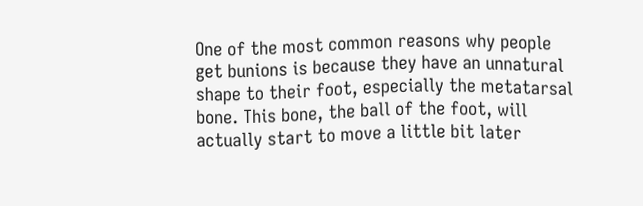One of the most common reasons why people get bunions is because they have an unnatural shape to their foot, especially the metatarsal bone. This bone, the ball of the foot, will actually start to move a little bit later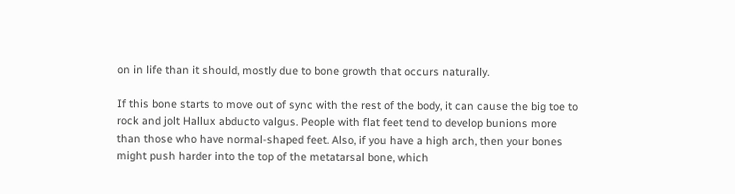on in life than it should, mostly due to bone growth that occurs naturally.

If this bone starts to move out of sync with the rest of the body, it can cause the big toe to rock and jolt Hallux abducto valgus. People with flat feet tend to develop bunions more than those who have normal-shaped feet. Also, if you have a high arch, then your bones might push harder into the top of the metatarsal bone, which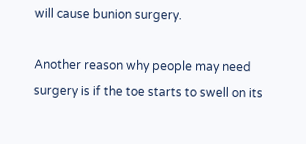will cause bunion surgery.

Another reason why people may need surgery is if the toe starts to swell on its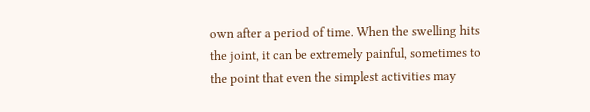own after a period of time. When the swelling hits the joint, it can be extremely painful, sometimes to the point that even the simplest activities may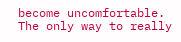become uncomfortable. The only way to really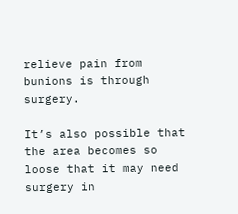relieve pain from bunions is through surgery.

It’s also possible that the area becomes so loose that it may need surgery in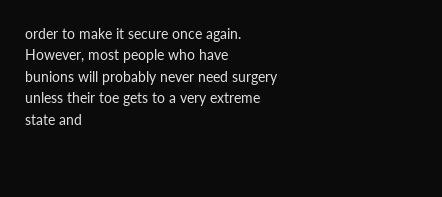order to make it secure once again. However, most people who have bunions will probably never need surgery unless their toe gets to a very extreme state and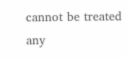cannot be treated any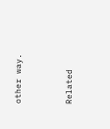other way.


Related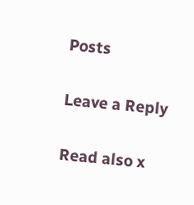Posts

Leave a Reply

Read also x